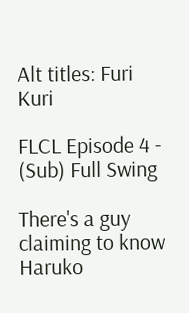Alt titles: Furi Kuri

FLCL Episode 4 - (Sub) Full Swing

There's a guy claiming to know Haruko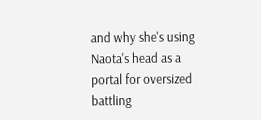and why she's using Naota's head as a portal for oversized battling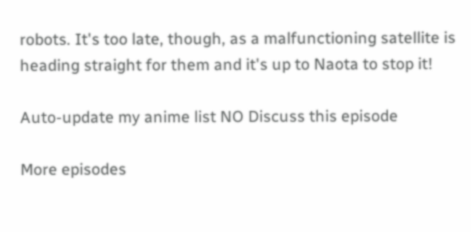robots. It's too late, though, as a malfunctioning satellite is heading straight for them and it's up to Naota to stop it!

Auto-update my anime list NO Discuss this episode

More episodes